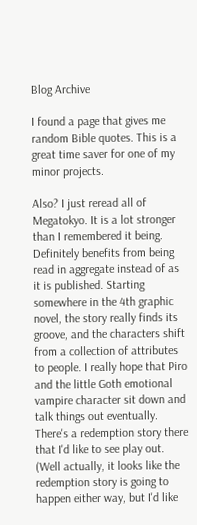Blog Archive

I found a page that gives me random Bible quotes. This is a great time saver for one of my minor projects.

Also? I just reread all of Megatokyo. It is a lot stronger than I remembered it being. Definitely benefits from being read in aggregate instead of as it is published. Starting somewhere in the 4th graphic novel, the story really finds its groove, and the characters shift from a collection of attributes to people. I really hope that Piro and the little Goth emotional vampire character sit down and talk things out eventually. There's a redemption story there that I'd like to see play out. (Well actually, it looks like the redemption story is going to happen either way, but I'd like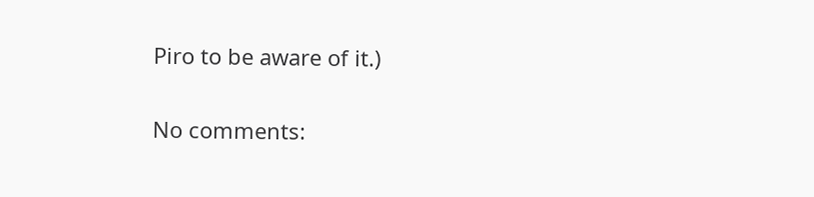Piro to be aware of it.)

No comments: